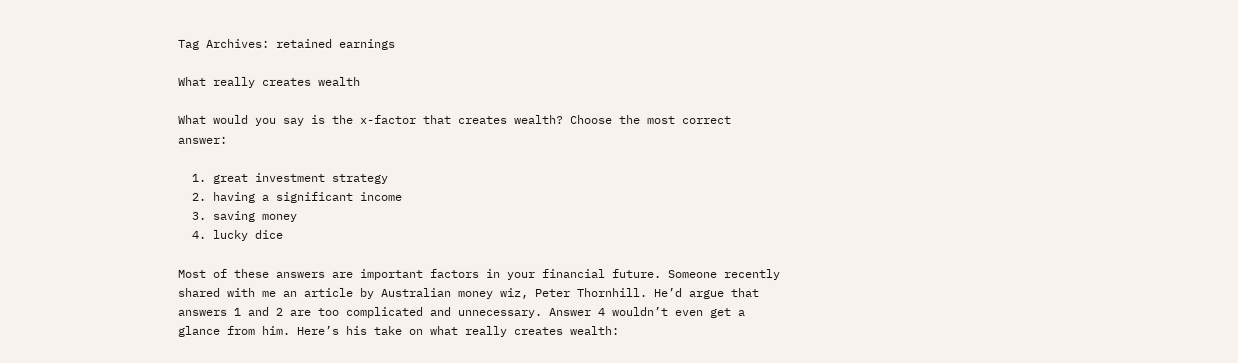Tag Archives: retained earnings

What really creates wealth

What would you say is the x-factor that creates wealth? Choose the most correct answer:

  1. great investment strategy
  2. having a significant income
  3. saving money
  4. lucky dice

Most of these answers are important factors in your financial future. Someone recently shared with me an article by Australian money wiz, Peter Thornhill. He’d argue that answers 1 and 2 are too complicated and unnecessary. Answer 4 wouldn’t even get a glance from him. Here’s his take on what really creates wealth: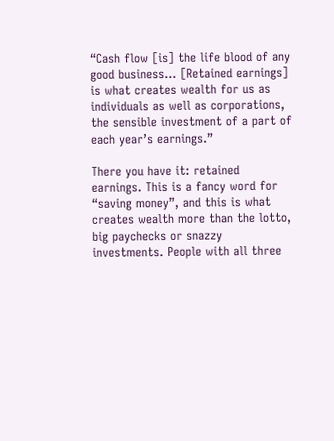“Cash flow [is] the life blood of any good business… [Retained earnings] is what creates wealth for us as individuals as well as corporations, the sensible investment of a part of each year’s earnings.”

There you have it: retained earnings. This is a fancy word for “saving money”, and this is what creates wealth more than the lotto, big paychecks or snazzy investments. People with all three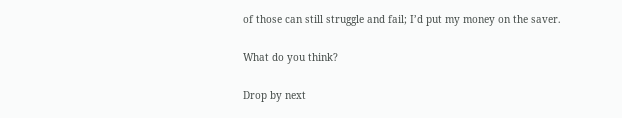of those can still struggle and fail; I’d put my money on the saver.

What do you think?

Drop by next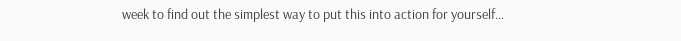week to find out the simplest way to put this into action for yourself…